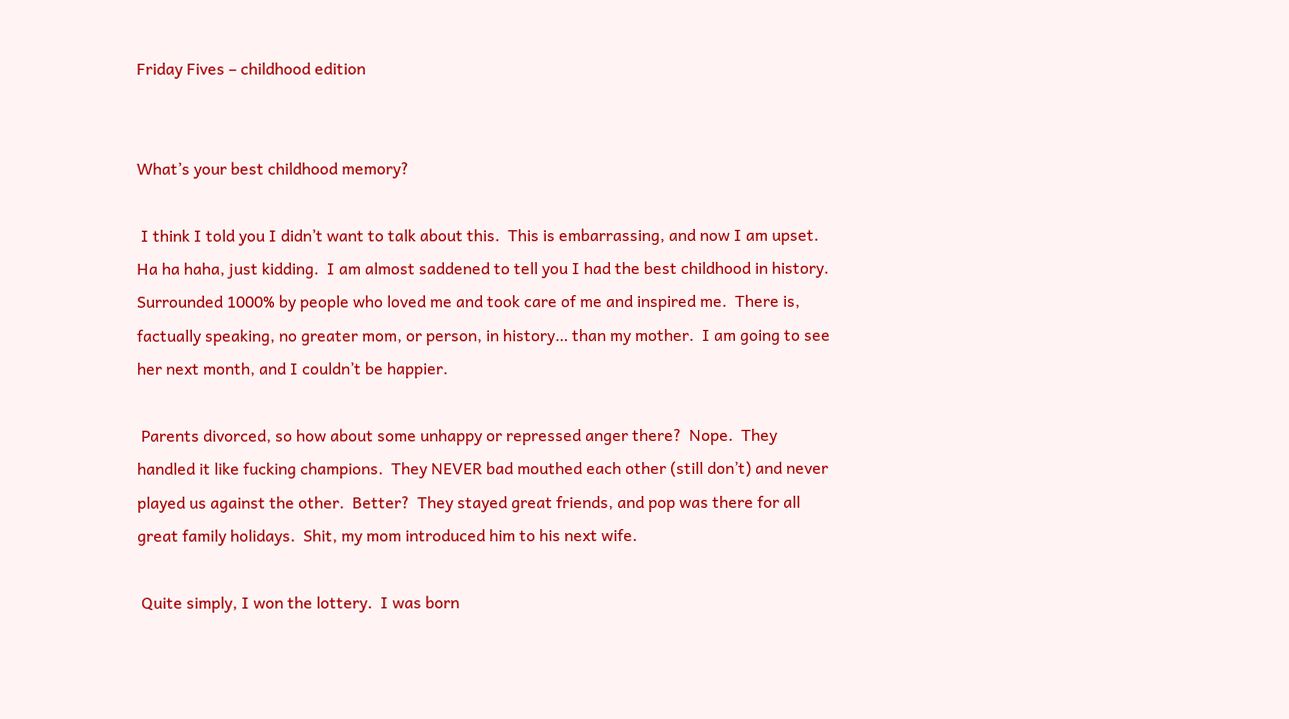Friday Fives – childhood edition


What’s your best childhood memory?

 I think I told you I didn’t want to talk about this.  This is embarrassing, and now I am upset.   Ha ha haha, just kidding.  I am almost saddened to tell you I had the best childhood in history.  Surrounded 1000% by people who loved me and took care of me and inspired me.  There is, factually speaking, no greater mom, or person, in history… than my mother.  I am going to see her next month, and I couldn’t be happier.

 Parents divorced, so how about some unhappy or repressed anger there?  Nope.  They handled it like fucking champions.  They NEVER bad mouthed each other (still don’t) and never played us against the other.  Better?  They stayed great friends, and pop was there for all great family holidays.  Shit, my mom introduced him to his next wife.

 Quite simply, I won the lottery.  I was born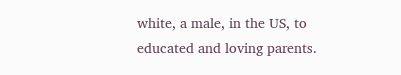white, a male, in the US, to educated and loving parents.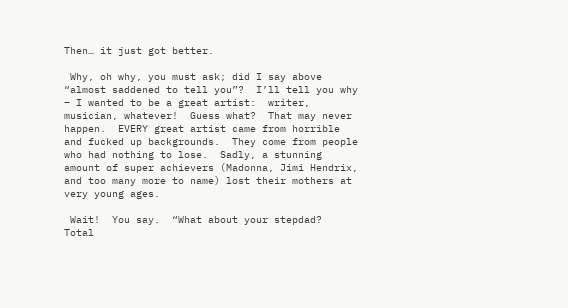Then… it just got better.

 Why, oh why, you must ask; did I say above “almost saddened to tell you”?  I’ll tell you why – I wanted to be a great artist:  writer, musician, whatever!  Guess what?  That may never happen.  EVERY great artist came from horrible and fucked up backgrounds.  They come from people who had nothing to lose.  Sadly, a stunning amount of super achievers (Madonna, Jimi Hendrix, and too many more to name) lost their mothers at very young ages.

 Wait!  You say.  “What about your stepdad?  Total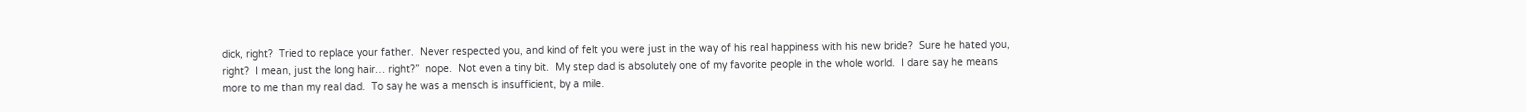dick, right?  Tried to replace your father.  Never respected you, and kind of felt you were just in the way of his real happiness with his new bride?  Sure he hated you, right?  I mean, just the long hair… right?”  nope.  Not even a tiny bit.  My step dad is absolutely one of my favorite people in the whole world.  I dare say he means more to me than my real dad.  To say he was a mensch is insufficient, by a mile.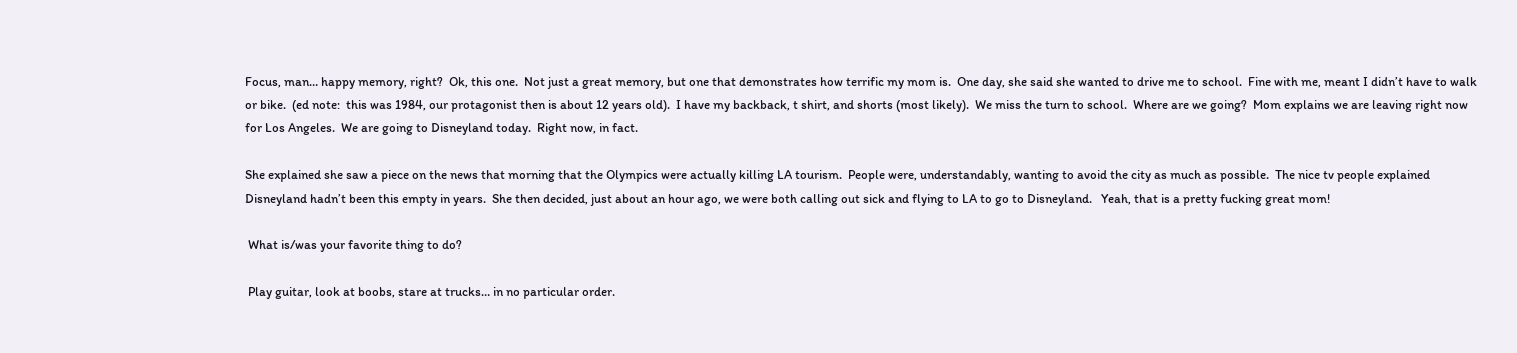Focus, man… happy memory, right?  Ok, this one.  Not just a great memory, but one that demonstrates how terrific my mom is.  One day, she said she wanted to drive me to school.  Fine with me, meant I didn’t have to walk or bike.  (ed note:  this was 1984, our protagonist then is about 12 years old).  I have my backback, t shirt, and shorts (most likely).  We miss the turn to school.  Where are we going?  Mom explains we are leaving right now for Los Angeles.  We are going to Disneyland today.  Right now, in fact.

She explained she saw a piece on the news that morning that the Olympics were actually killing LA tourism.  People were, understandably, wanting to avoid the city as much as possible.  The nice tv people explained Disneyland hadn’t been this empty in years.  She then decided, just about an hour ago, we were both calling out sick and flying to LA to go to Disneyland.   Yeah, that is a pretty fucking great mom!

 What is/was your favorite thing to do?

 Play guitar, look at boobs, stare at trucks… in no particular order.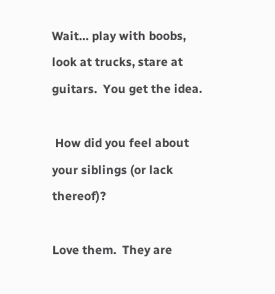Wait… play with boobs, look at trucks, stare at guitars.  You get the idea.

 How did you feel about your siblings (or lack thereof)?

Love them.  They are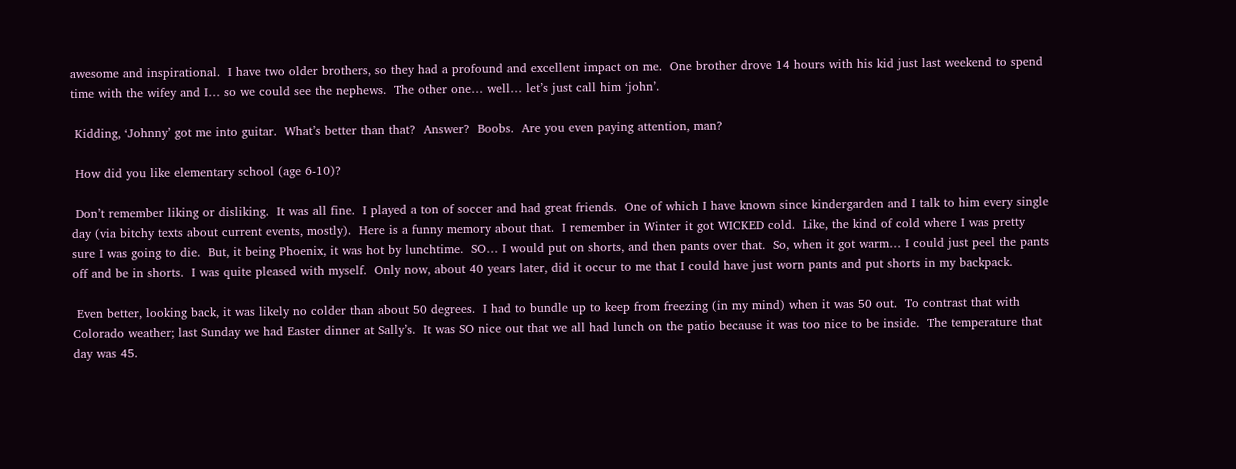awesome and inspirational.  I have two older brothers, so they had a profound and excellent impact on me.  One brother drove 14 hours with his kid just last weekend to spend time with the wifey and I… so we could see the nephews.  The other one… well… let’s just call him ‘john’.

 Kidding, ‘Johnny’ got me into guitar.  What’s better than that?  Answer?  Boobs.  Are you even paying attention, man?

 How did you like elementary school (age 6-10)?

 Don’t remember liking or disliking.  It was all fine.  I played a ton of soccer and had great friends.  One of which I have known since kindergarden and I talk to him every single day (via bitchy texts about current events, mostly).  Here is a funny memory about that.  I remember in Winter it got WICKED cold.  Like, the kind of cold where I was pretty sure I was going to die.  But, it being Phoenix, it was hot by lunchtime.  SO… I would put on shorts, and then pants over that.  So, when it got warm… I could just peel the pants off and be in shorts.  I was quite pleased with myself.  Only now, about 40 years later, did it occur to me that I could have just worn pants and put shorts in my backpack.

 Even better, looking back, it was likely no colder than about 50 degrees.  I had to bundle up to keep from freezing (in my mind) when it was 50 out.  To contrast that with Colorado weather; last Sunday we had Easter dinner at Sally’s.  It was SO nice out that we all had lunch on the patio because it was too nice to be inside.  The temperature that day was 45.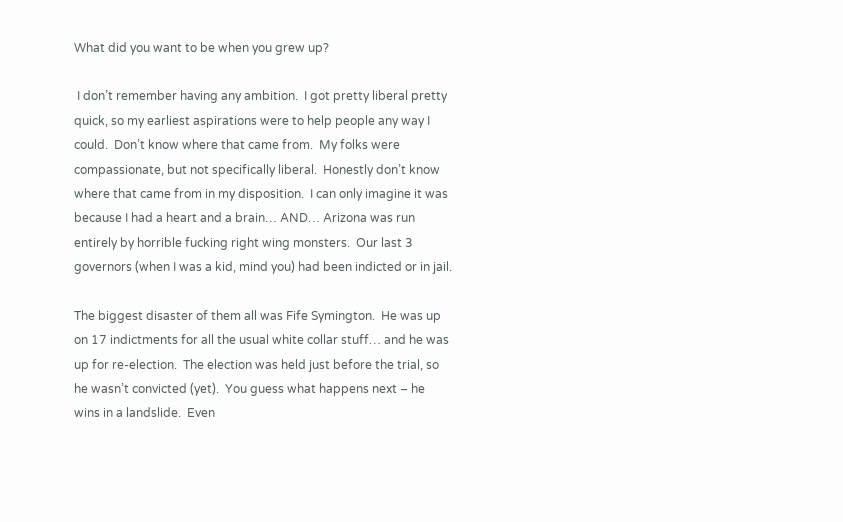What did you want to be when you grew up?

 I don’t remember having any ambition.  I got pretty liberal pretty quick, so my earliest aspirations were to help people any way I could.  Don’t know where that came from.  My folks were compassionate, but not specifically liberal.  Honestly don’t know where that came from in my disposition.  I can only imagine it was because I had a heart and a brain… AND… Arizona was run entirely by horrible fucking right wing monsters.  Our last 3 governors (when I was a kid, mind you) had been indicted or in jail.

The biggest disaster of them all was Fife Symington.  He was up on 17 indictments for all the usual white collar stuff… and he was up for re-election.  The election was held just before the trial, so he wasn’t convicted (yet).  You guess what happens next – he wins in a landslide.  Even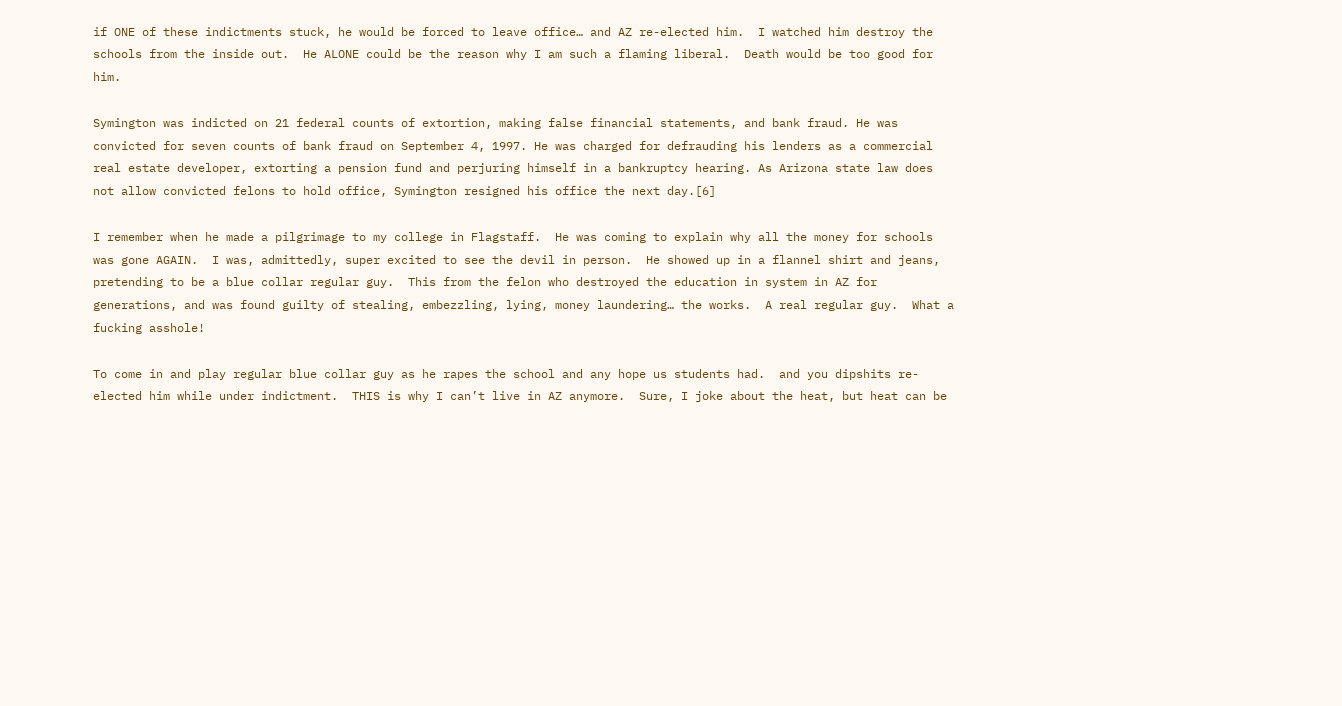if ONE of these indictments stuck, he would be forced to leave office… and AZ re-elected him.  I watched him destroy the schools from the inside out.  He ALONE could be the reason why I am such a flaming liberal.  Death would be too good for him.

Symington was indicted on 21 federal counts of extortion, making false financial statements, and bank fraud. He was convicted for seven counts of bank fraud on September 4, 1997. He was charged for defrauding his lenders as a commercial real estate developer, extorting a pension fund and perjuring himself in a bankruptcy hearing. As Arizona state law does not allow convicted felons to hold office, Symington resigned his office the next day.[6]

I remember when he made a pilgrimage to my college in Flagstaff.  He was coming to explain why all the money for schools was gone AGAIN.  I was, admittedly, super excited to see the devil in person.  He showed up in a flannel shirt and jeans, pretending to be a blue collar regular guy.  This from the felon who destroyed the education in system in AZ for generations, and was found guilty of stealing, embezzling, lying, money laundering… the works.  A real regular guy.  What a fucking asshole!

To come in and play regular blue collar guy as he rapes the school and any hope us students had.  and you dipshits re-elected him while under indictment.  THIS is why I can’t live in AZ anymore.  Sure, I joke about the heat, but heat can be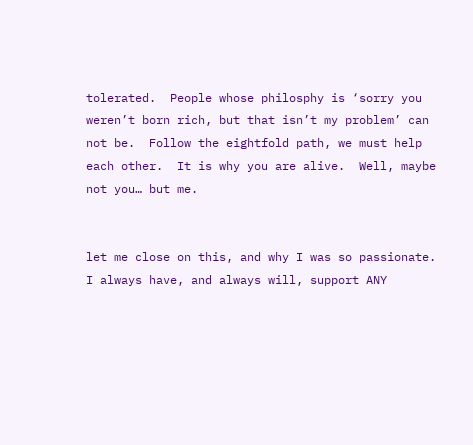tolerated.  People whose philosphy is ‘sorry you weren’t born rich, but that isn’t my problem’ can not be.  Follow the eightfold path, we must help each other.  It is why you are alive.  Well, maybe not you… but me.


let me close on this, and why I was so passionate.  I always have, and always will, support ANY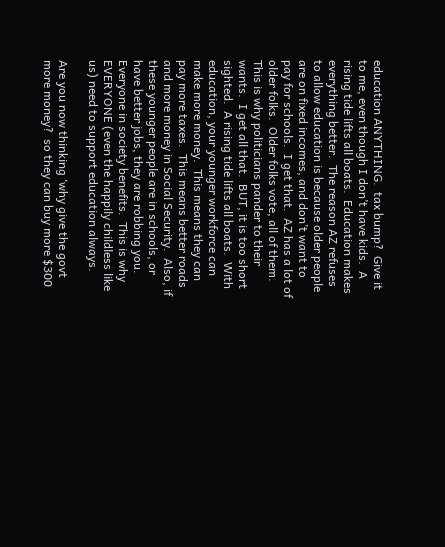education ANYTHING.  tax bump?  Give it to me, even though I don’t have kids.  A rising tide lifts all boats.  Education makes everything better.  The reason AZ refuses to allow education is because older people are on fixed incomes, and don’t want to pay for schools.  I get that.  AZ has a lot of older folks.  Older folks vote, all of them.  This is why politicians pander to their wants.  I get all that.  BUT, it is too short sighted.  A rising tide lifts all boats.  With education, your younger workforce can make more money.  This means they can pay more taxes.  This means better roads and more money in Social Security.  Also, if these younger people are in schools, or have better jobs, they are robbing you.  Everyone in society benefits.  This is why EVERYONE (even the happily childless like us) need to support education always.

Are you now thinking ‘why give the govt more money?  so they can buy more $300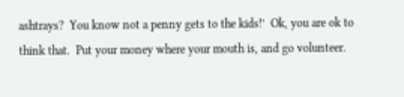ashtrays?  You know not a penny gets to the kids!’  Ok, you are ok to think that.  Put your money where your mouth is, and go volunteer.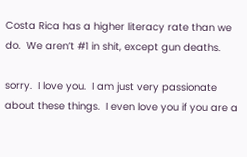Costa Rica has a higher literacy rate than we do.  We aren’t #1 in shit, except gun deaths.

sorry.  I love you.  I am just very passionate about these things.  I even love you if you are a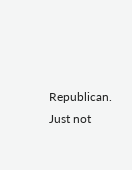Republican.  Just not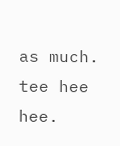as much.  tee hee hee.